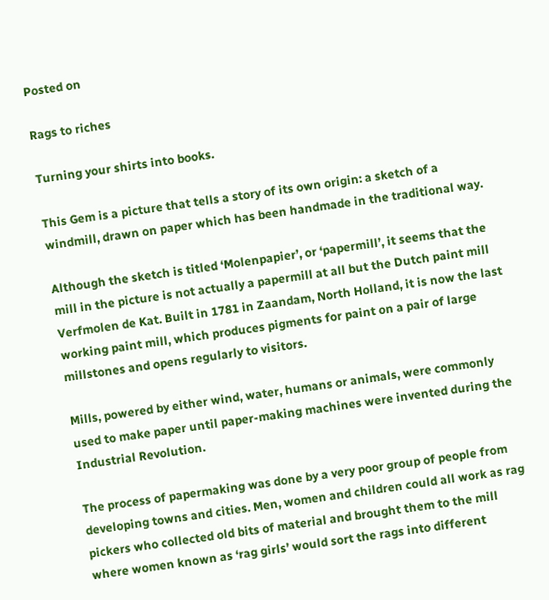Posted on

Rags to riches

Turning your shirts into books.

This Gem is a picture that tells a story of its own origin: a sketch of a windmill, drawn on paper which has been handmade in the traditional way.

Although the sketch is titled ‘Molenpapier’, or ‘papermill’, it seems that the mill in the picture is not actually a papermill at all but the Dutch paint mill Verfmolen de Kat. Built in 1781 in Zaandam, North Holland, it is now the last working paint mill, which produces pigments for paint on a pair of large millstones and opens regularly to visitors.

Mills, powered by either wind, water, humans or animals, were commonly used to make paper until paper-making machines were invented during the Industrial Revolution.

The process of papermaking was done by a very poor group of people from developing towns and cities. Men, women and children could all work as rag pickers who collected old bits of material and brought them to the mill where women known as ‘rag girls’ would sort the rags into different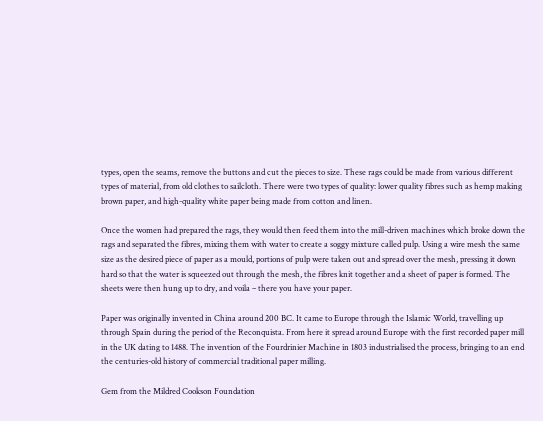types, open the seams, remove the buttons and cut the pieces to size. These rags could be made from various different types of material, from old clothes to sailcloth. There were two types of quality: lower quality fibres such as hemp making brown paper, and high-quality white paper being made from cotton and linen.

Once the women had prepared the rags, they would then feed them into the mill-driven machines which broke down the rags and separated the fibres, mixing them with water to create a soggy mixture called pulp. Using a wire mesh the same size as the desired piece of paper as a mould, portions of pulp were taken out and spread over the mesh, pressing it down hard so that the water is squeezed out through the mesh, the fibres knit together and a sheet of paper is formed. The sheets were then hung up to dry, and voila – there you have your paper.

Paper was originally invented in China around 200 BC. It came to Europe through the Islamic World, travelling up through Spain during the period of the Reconquista. From here it spread around Europe with the first recorded paper mill in the UK dating to 1488. The invention of the Fourdrinier Machine in 1803 industrialised the process, bringing to an end the centuries-old history of commercial traditional paper milling.

Gem from the Mildred Cookson Foundation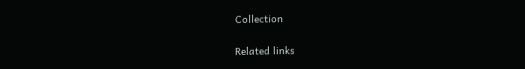Collection

Related links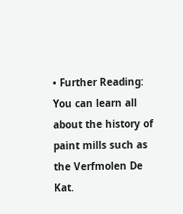• Further Reading: You can learn all about the history of paint mills such as the Verfmolen De Kat.